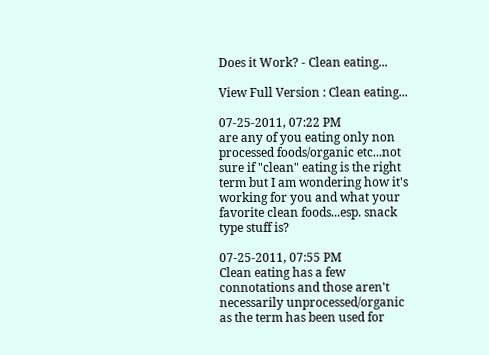Does it Work? - Clean eating...

View Full Version : Clean eating...

07-25-2011, 07:22 PM
are any of you eating only non processed foods/organic etc...not sure if "clean" eating is the right term but I am wondering how it's working for you and what your favorite clean foods...esp. snack type stuff is?

07-25-2011, 07:55 PM
Clean eating has a few connotations and those aren't necessarily unprocessed/organic as the term has been used for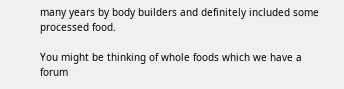many years by body builders and definitely included some processed food.

You might be thinking of whole foods which we have a forum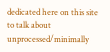dedicated here on this site to talk about unprocessed/minimally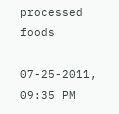processed foods

07-25-2011, 09:35 PM